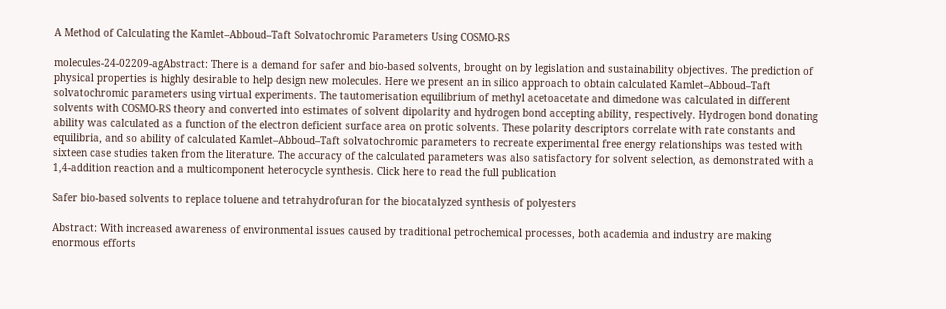A Method of Calculating the Kamlet–Abboud–Taft Solvatochromic Parameters Using COSMO-RS

molecules-24-02209-agAbstract: There is a demand for safer and bio-based solvents, brought on by legislation and sustainability objectives. The prediction of physical properties is highly desirable to help design new molecules. Here we present an in silico approach to obtain calculated Kamlet–Abboud–Taft solvatochromic parameters using virtual experiments. The tautomerisation equilibrium of methyl acetoacetate and dimedone was calculated in different solvents with COSMO-RS theory and converted into estimates of solvent dipolarity and hydrogen bond accepting ability, respectively. Hydrogen bond donating ability was calculated as a function of the electron deficient surface area on protic solvents. These polarity descriptors correlate with rate constants and equilibria, and so ability of calculated Kamlet–Abboud–Taft solvatochromic parameters to recreate experimental free energy relationships was tested with sixteen case studies taken from the literature. The accuracy of the calculated parameters was also satisfactory for solvent selection, as demonstrated with a 1,4-addition reaction and a multicomponent heterocycle synthesis. Click here to read the full publication

Safer bio-based solvents to replace toluene and tetrahydrofuran for the biocatalyzed synthesis of polyesters

Abstract: With increased awareness of environmental issues caused by traditional petrochemical processes, both academia and industry are making enormous efforts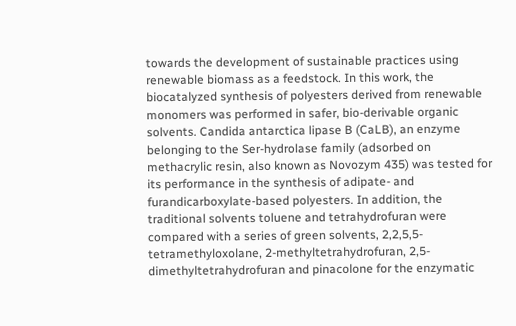towards the development of sustainable practices using renewable biomass as a feedstock. In this work, the biocatalyzed synthesis of polyesters derived from renewable monomers was performed in safer, bio-derivable organic solvents. Candida antarctica lipase B (CaLB), an enzyme belonging to the Ser-hydrolase family (adsorbed on methacrylic resin, also known as Novozym 435) was tested for its performance in the synthesis of adipate- and furandicarboxylate-based polyesters. In addition, the traditional solvents toluene and tetrahydrofuran were compared with a series of green solvents, 2,2,5,5-tetramethyloxolane, 2-methyltetrahydrofuran, 2,5-dimethyltetrahydrofuran and pinacolone for the enzymatic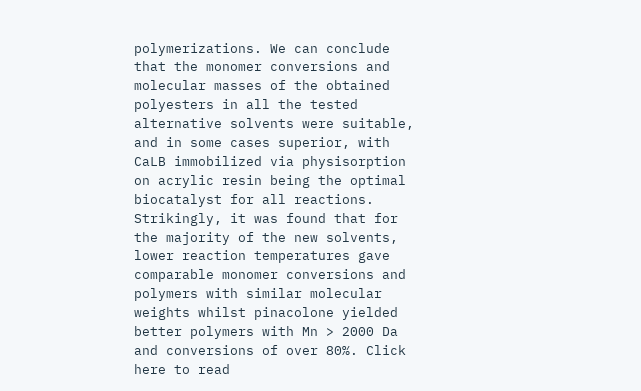polymerizations. We can conclude that the monomer conversions and molecular masses of the obtained polyesters in all the tested alternative solvents were suitable, and in some cases superior, with CaLB immobilized via physisorption on acrylic resin being the optimal biocatalyst for all reactions. Strikingly, it was found that for the majority of the new solvents, lower reaction temperatures gave comparable monomer conversions and polymers with similar molecular weights whilst pinacolone yielded better polymers with Mn > 2000 Da and conversions of over 80%. Click here to read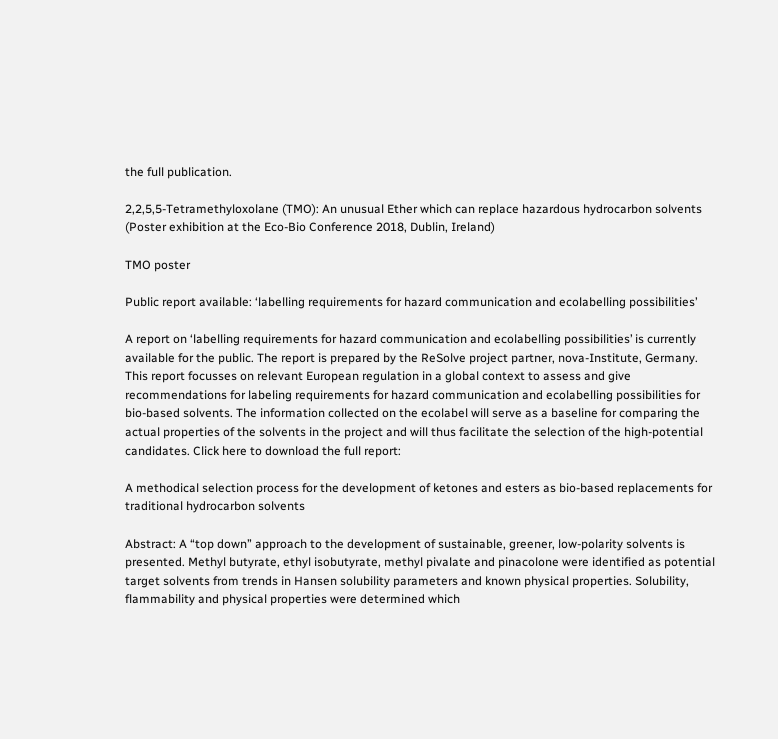the full publication.

2,2,5,5-Tetramethyloxolane (TMO): An unusual Ether which can replace hazardous hydrocarbon solvents (Poster exhibition at the Eco-Bio Conference 2018, Dublin, Ireland)

TMO poster

Public report available: ‘labelling requirements for hazard communication and ecolabelling possibilities’

A report on ‘labelling requirements for hazard communication and ecolabelling possibilities’ is currently available for the public. The report is prepared by the ReSolve project partner, nova-Institute, Germany. This report focusses on relevant European regulation in a global context to assess and give recommendations for labeling requirements for hazard communication and ecolabelling possibilities for bio-based solvents. The information collected on the ecolabel will serve as a baseline for comparing the actual properties of the solvents in the project and will thus facilitate the selection of the high-potential candidates. Click here to download the full report:

A methodical selection process for the development of ketones and esters as bio-based replacements for traditional hydrocarbon solvents

Abstract: A “top down” approach to the development of sustainable, greener, low-polarity solvents is presented. Methyl butyrate, ethyl isobutyrate, methyl pivalate and pinacolone were identified as potential target solvents from trends in Hansen solubility parameters and known physical properties. Solubility, flammability and physical properties were determined which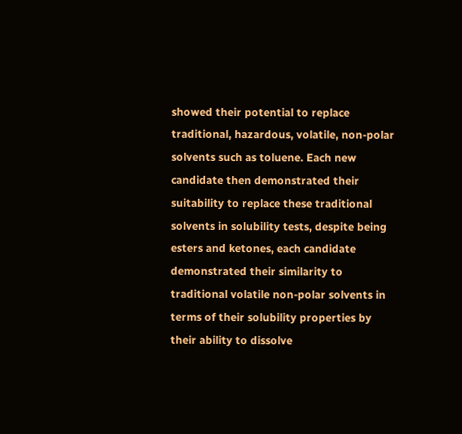showed their potential to replace traditional, hazardous, volatile, non-polar solvents such as toluene. Each new candidate then demonstrated their suitability to replace these traditional solvents in solubility tests, despite being esters and ketones, each candidate demonstrated their similarity to traditional volatile non-polar solvents in terms of their solubility properties by their ability to dissolve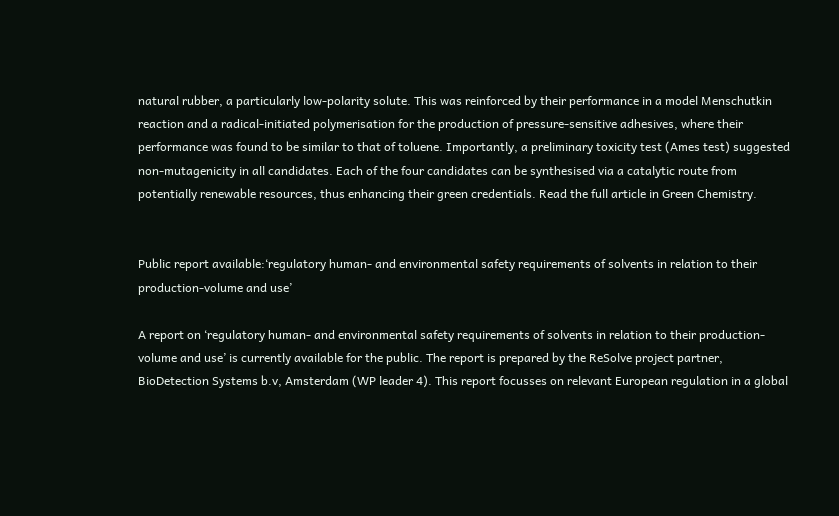natural rubber, a particularly low-polarity solute. This was reinforced by their performance in a model Menschutkin reaction and a radical-initiated polymerisation for the production of pressure-sensitive adhesives, where their performance was found to be similar to that of toluene. Importantly, a preliminary toxicity test (Ames test) suggested non-mutagenicity in all candidates. Each of the four candidates can be synthesised via a catalytic route from potentially renewable resources, thus enhancing their green credentials. Read the full article in Green Chemistry.


Public report available:‘regulatory human- and environmental safety requirements of solvents in relation to their production-volume and use’

A report on ‘regulatory human- and environmental safety requirements of solvents in relation to their production-volume and use’ is currently available for the public. The report is prepared by the ReSolve project partner, BioDetection Systems b.v, Amsterdam (WP leader 4). This report focusses on relevant European regulation in a global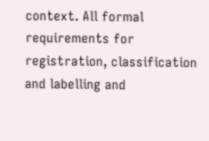context. All formal requirements for registration, classification and labelling and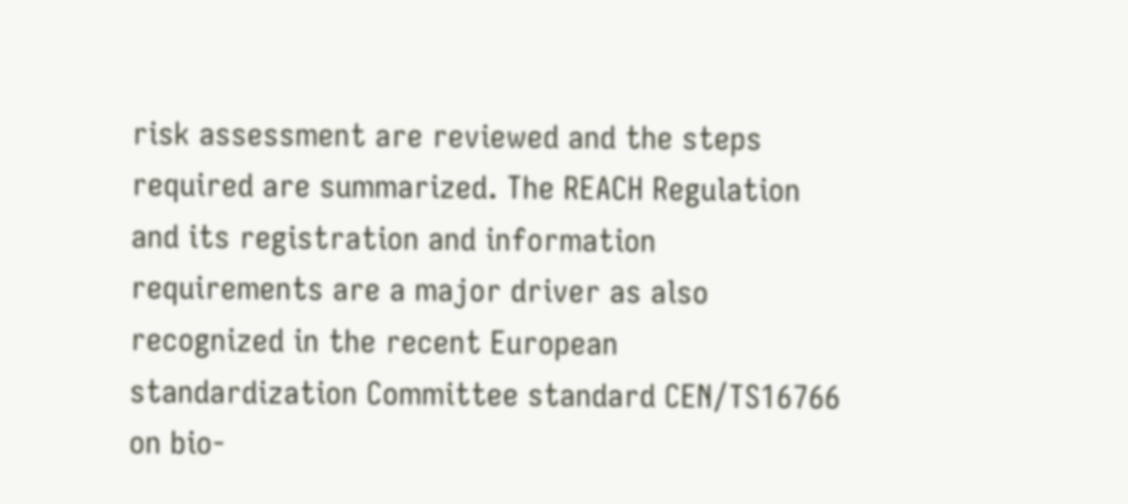risk assessment are reviewed and the steps required are summarized. The REACH Regulation and its registration and information requirements are a major driver as also recognized in the recent European standardization Committee standard CEN/TS16766 on bio-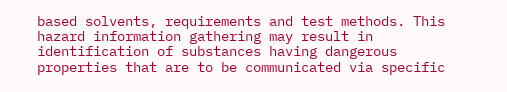based solvents, requirements and test methods. This hazard information gathering may result in identification of substances having dangerous properties that are to be communicated via specific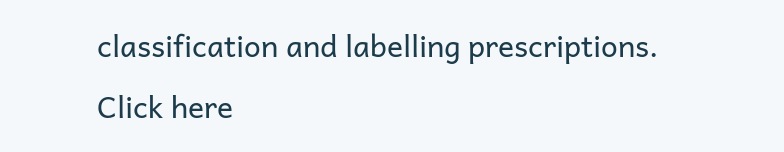classification and labelling prescriptions. Click here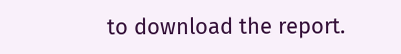to download the report.